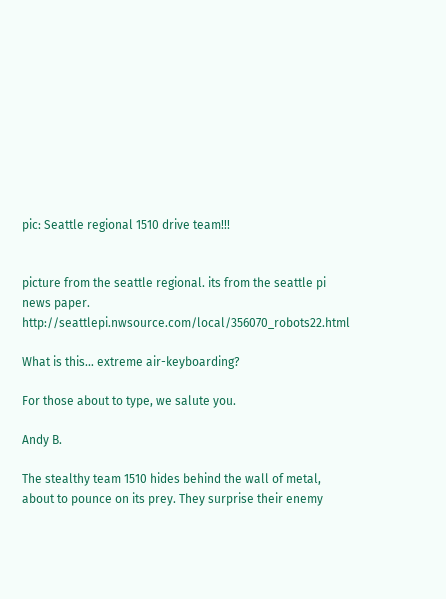pic: Seattle regional 1510 drive team!!!


picture from the seattle regional. its from the seattle pi news paper. http://seattlepi.nwsource.com/local/356070_robots22.html

What is this… extreme air-keyboarding?

For those about to type, we salute you.

Andy B.

The stealthy team 1510 hides behind the wall of metal, about to pounce on its prey. They surprise their enemy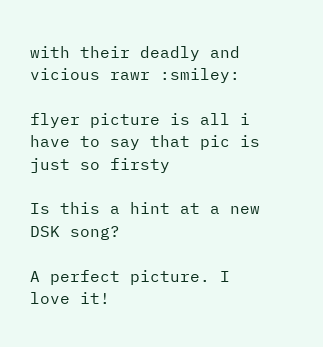with their deadly and vicious rawr :smiley:

flyer picture is all i have to say that pic is just so firsty

Is this a hint at a new DSK song?

A perfect picture. I love it!